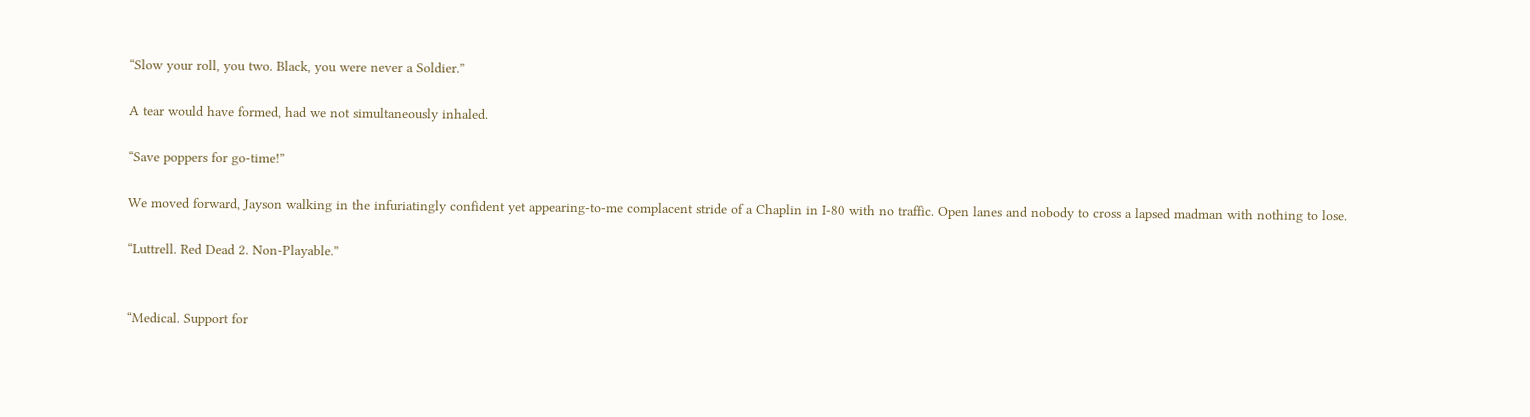“Slow your roll, you two. Black, you were never a Soldier.”

A tear would have formed, had we not simultaneously inhaled.

“Save poppers for go-time!”

We moved forward, Jayson walking in the infuriatingly confident yet appearing-to-me complacent stride of a Chaplin in I-80 with no traffic. Open lanes and nobody to cross a lapsed madman with nothing to lose.

“Luttrell. Red Dead 2. Non-Playable.”


“Medical. Support for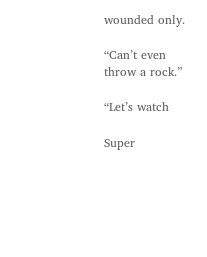wounded only.

“Can’t even throw a rock.”

“Let’s watch

Super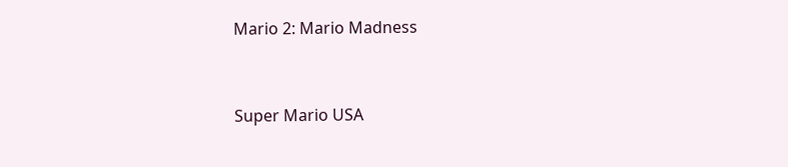Mario 2: Mario Madness


Super Mario USA